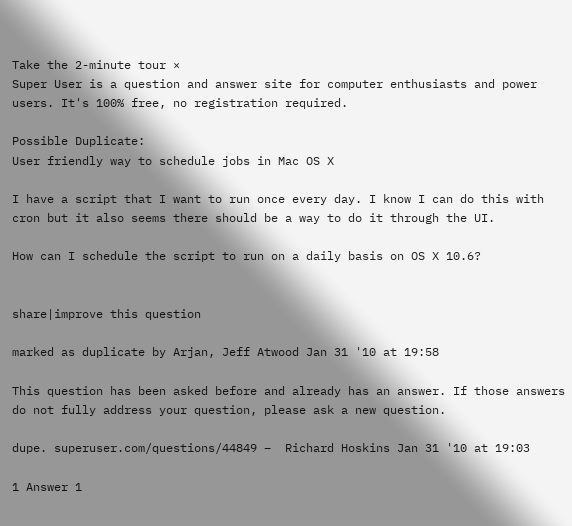Take the 2-minute tour ×
Super User is a question and answer site for computer enthusiasts and power users. It's 100% free, no registration required.

Possible Duplicate:
User friendly way to schedule jobs in Mac OS X

I have a script that I want to run once every day. I know I can do this with cron but it also seems there should be a way to do it through the UI.

How can I schedule the script to run on a daily basis on OS X 10.6?


share|improve this question

marked as duplicate by Arjan, Jeff Atwood Jan 31 '10 at 19:58

This question has been asked before and already has an answer. If those answers do not fully address your question, please ask a new question.

dupe. superuser.com/questions/44849 –  Richard Hoskins Jan 31 '10 at 19:03

1 Answer 1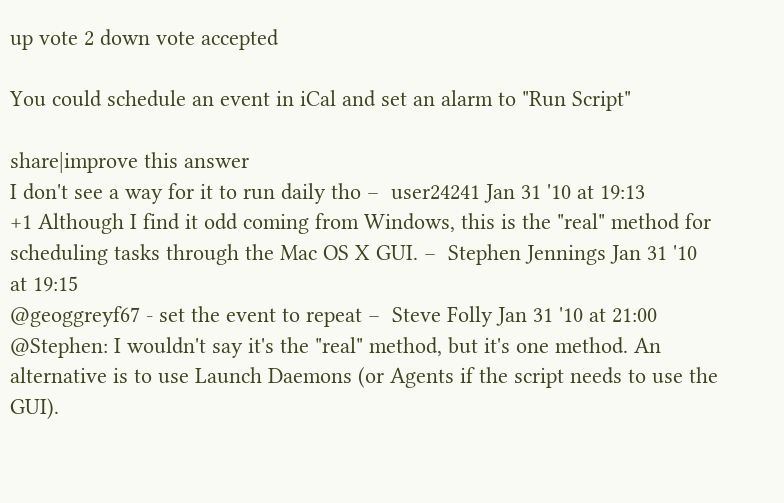up vote 2 down vote accepted

You could schedule an event in iCal and set an alarm to "Run Script"

share|improve this answer
I don't see a way for it to run daily tho –  user24241 Jan 31 '10 at 19:13
+1 Although I find it odd coming from Windows, this is the "real" method for scheduling tasks through the Mac OS X GUI. –  Stephen Jennings Jan 31 '10 at 19:15
@geoggreyf67 - set the event to repeat –  Steve Folly Jan 31 '10 at 21:00
@Stephen: I wouldn't say it's the "real" method, but it's one method. An alternative is to use Launch Daemons (or Agents if the script needs to use the GUI).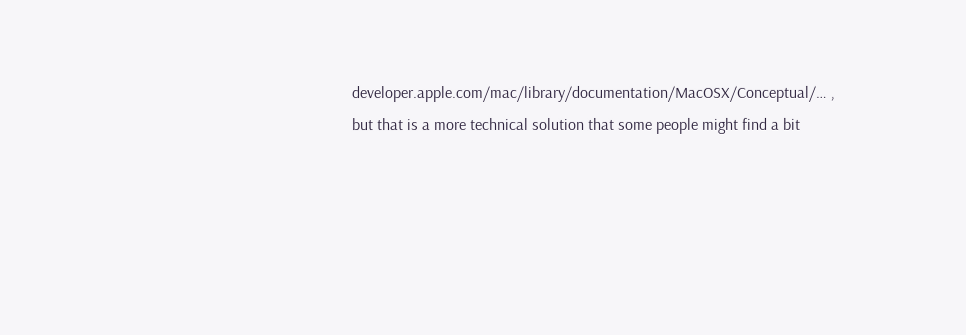developer.apple.com/mac/library/documentation/MacOSX/Conceptual/… , but that is a more technical solution that some people might find a bit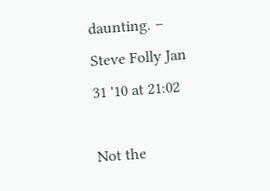daunting. –  Steve Folly Jan 31 '10 at 21:02

Not the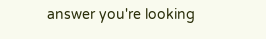answer you're looking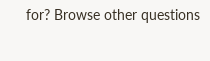for? Browse other questions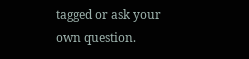tagged or ask your own question.